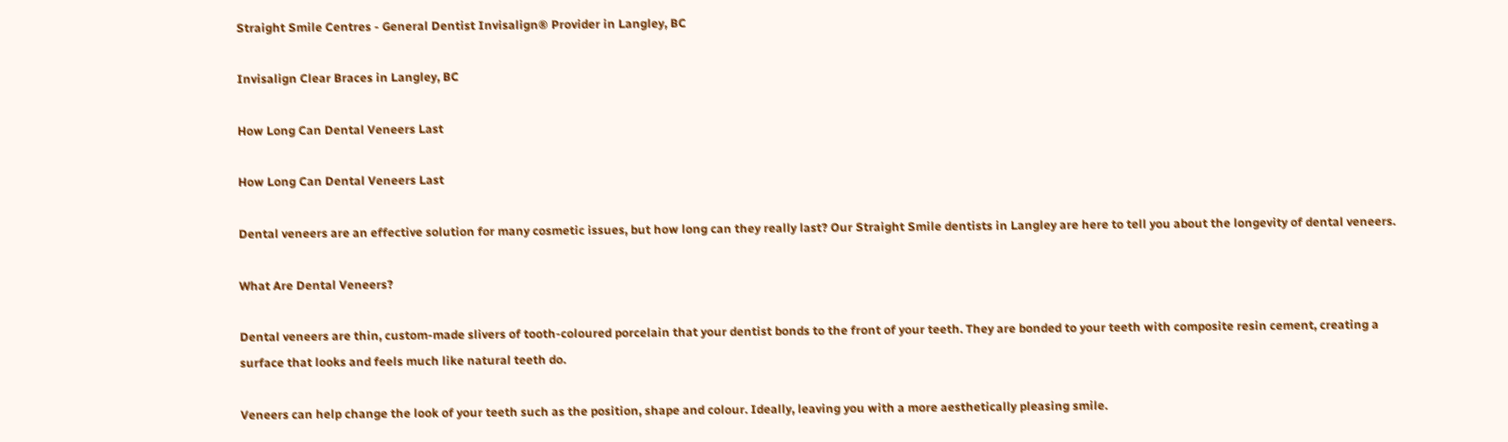Straight Smile Centres - General Dentist Invisalign® Provider in Langley, BC

Invisalign Clear Braces in Langley, BC

How Long Can Dental Veneers Last

How Long Can Dental Veneers Last

Dental veneers are an effective solution for many cosmetic issues, but how long can they really last? Our Straight Smile dentists in Langley are here to tell you about the longevity of dental veneers.

What Are Dental Veneers?

Dental veneers are thin, custom-made slivers of tooth-coloured porcelain that your dentist bonds to the front of your teeth. They are bonded to your teeth with composite resin cement, creating a surface that looks and feels much like natural teeth do.

Veneers can help change the look of your teeth such as the position, shape and colour. Ideally, leaving you with a more aesthetically pleasing smile.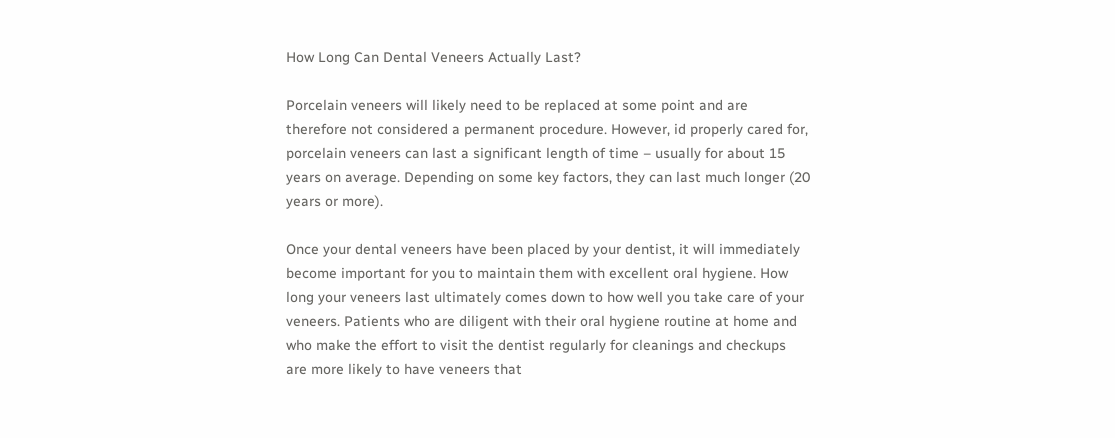How Long Can Dental Veneers Actually Last?

Porcelain veneers will likely need to be replaced at some point and are therefore not considered a permanent procedure. However, id properly cared for, porcelain veneers can last a significant length of time – usually for about 15 years on average. Depending on some key factors, they can last much longer (20 years or more).

Once your dental veneers have been placed by your dentist, it will immediately become important for you to maintain them with excellent oral hygiene. How long your veneers last ultimately comes down to how well you take care of your veneers. Patients who are diligent with their oral hygiene routine at home and who make the effort to visit the dentist regularly for cleanings and checkups are more likely to have veneers that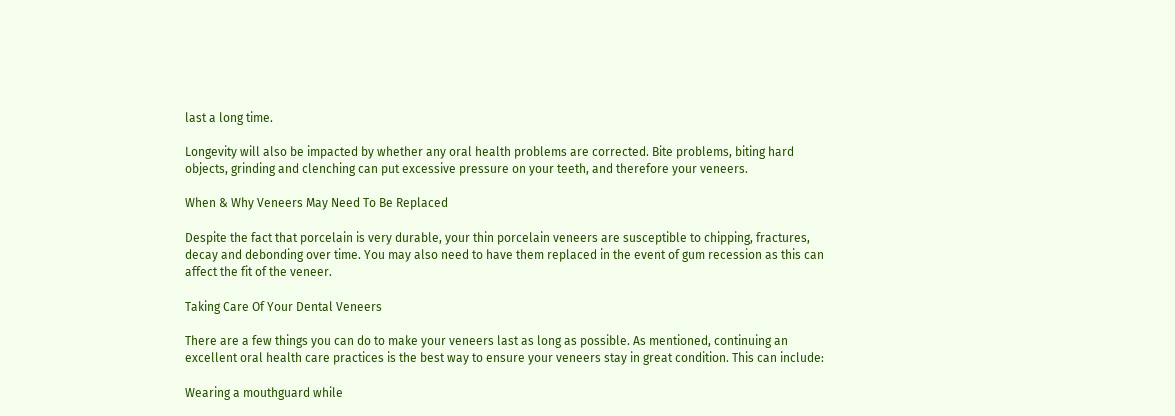last a long time.

Longevity will also be impacted by whether any oral health problems are corrected. Bite problems, biting hard objects, grinding and clenching can put excessive pressure on your teeth, and therefore your veneers.

When & Why Veneers May Need To Be Replaced

Despite the fact that porcelain is very durable, your thin porcelain veneers are susceptible to chipping, fractures, decay and debonding over time. You may also need to have them replaced in the event of gum recession as this can affect the fit of the veneer.

Taking Care Of Your Dental Veneers

There are a few things you can do to make your veneers last as long as possible. As mentioned, continuing an excellent oral health care practices is the best way to ensure your veneers stay in great condition. This can include:

Wearing a mouthguard while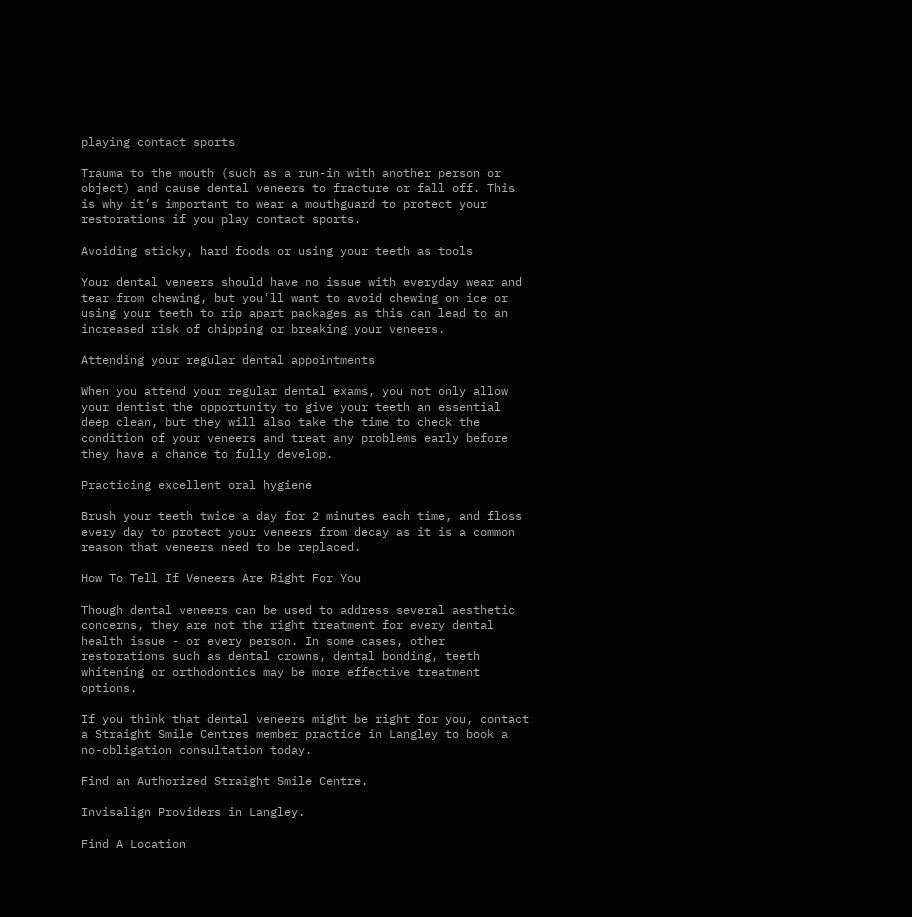playing contact sports

Trauma to the mouth (such as a run-in with another person or object) and cause dental veneers to fracture or fall off. This is why it’s important to wear a mouthguard to protect your restorations if you play contact sports.

Avoiding sticky, hard foods or using your teeth as tools

Your dental veneers should have no issue with everyday wear and tear from chewing, but you'll want to avoid chewing on ice or using your teeth to rip apart packages as this can lead to an increased risk of chipping or breaking your veneers.

Attending your regular dental appointments

When you attend your regular dental exams, you not only allow your dentist the opportunity to give your teeth an essential deep clean, but they will also take the time to check the condition of your veneers and treat any problems early before they have a chance to fully develop.

Practicing excellent oral hygiene

Brush your teeth twice a day for 2 minutes each time, and floss every day to protect your veneers from decay as it is a common reason that veneers need to be replaced.

How To Tell If Veneers Are Right For You

Though dental veneers can be used to address several aesthetic concerns, they are not the right treatment for every dental health issue - or every person. In some cases, other restorations such as dental crowns, dental bonding, teeth whitening or orthodontics may be more effective treatment options.

If you think that dental veneers might be right for you, contact a Straight Smile Centres member practice in Langley to book a no-obligation consultation today.

Find an Authorized Straight Smile Centre.

Invisalign Providers in Langley.

Find A Location